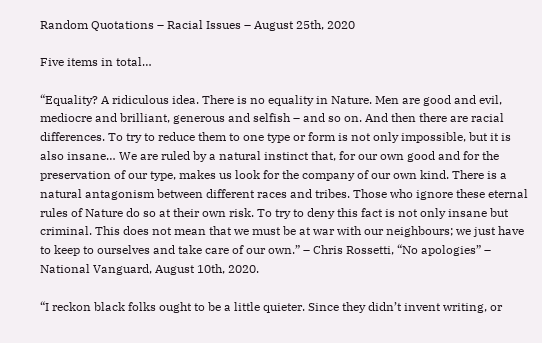Random Quotations – Racial Issues – August 25th, 2020

Five items in total…

“Equality? A ridiculous idea. There is no equality in Nature. Men are good and evil, mediocre and brilliant, generous and selfish – and so on. And then there are racial differences. To try to reduce them to one type or form is not only impossible, but it is also insane… We are ruled by a natural instinct that, for our own good and for the preservation of our type, makes us look for the company of our own kind. There is a natural antagonism between different races and tribes. Those who ignore these eternal rules of Nature do so at their own risk. To try to deny this fact is not only insane but criminal. This does not mean that we must be at war with our neighbours; we just have to keep to ourselves and take care of our own.” – Chris Rossetti, “No apologies” – National Vanguard, August 10th, 2020.

“I reckon black folks ought to be a little quieter. Since they didn’t invent writing, or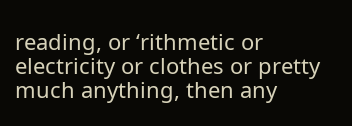reading, or ‘rithmetic or electricity or clothes or pretty much anything, then any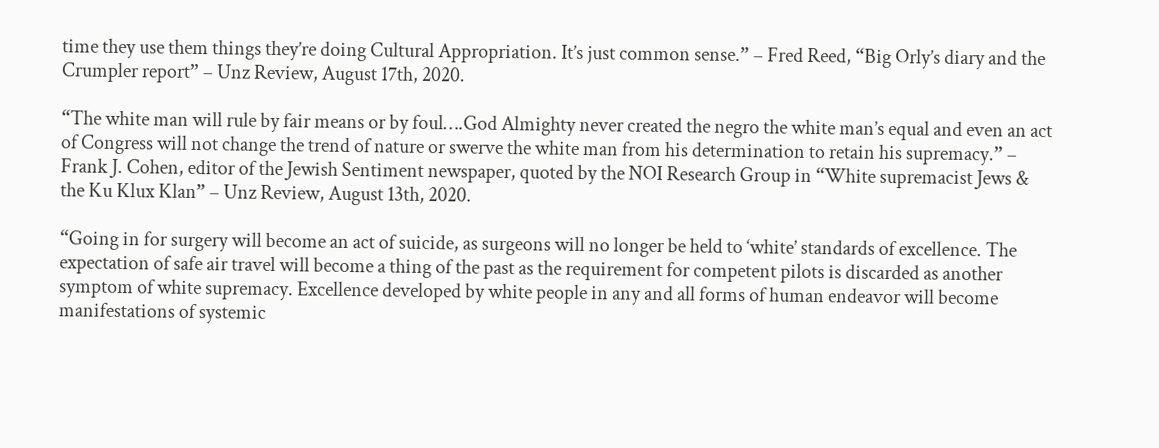time they use them things they’re doing Cultural Appropriation. It’s just common sense.” – Fred Reed, “Big Orly’s diary and the Crumpler report” – Unz Review, August 17th, 2020.

“The white man will rule by fair means or by foul….God Almighty never created the negro the white man’s equal and even an act of Congress will not change the trend of nature or swerve the white man from his determination to retain his supremacy.” – Frank J. Cohen, editor of the Jewish Sentiment newspaper, quoted by the NOI Research Group in “White supremacist Jews & the Ku Klux Klan” – Unz Review, August 13th, 2020.

“Going in for surgery will become an act of suicide, as surgeons will no longer be held to ‘white’ standards of excellence. The expectation of safe air travel will become a thing of the past as the requirement for competent pilots is discarded as another symptom of white supremacy. Excellence developed by white people in any and all forms of human endeavor will become manifestations of systemic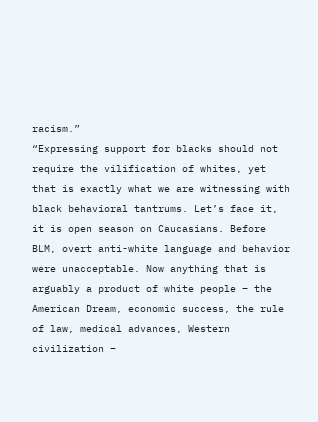racism.”
“Expressing support for blacks should not require the vilification of whites, yet that is exactly what we are witnessing with black behavioral tantrums. Let’s face it, it is open season on Caucasians. Before BLM, overt anti-white language and behavior were unacceptable. Now anything that is arguably a product of white people – the American Dream, economic success, the rule of law, medical advances, Western civilization –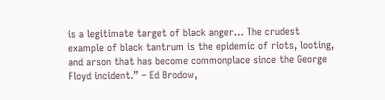is a legitimate target of black anger… The crudest example of black tantrum is the epidemic of riots, looting, and arson that has become commonplace since the George Floyd incident.” – Ed Brodow,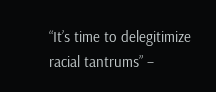“It’s time to delegitimize racial tantrums” –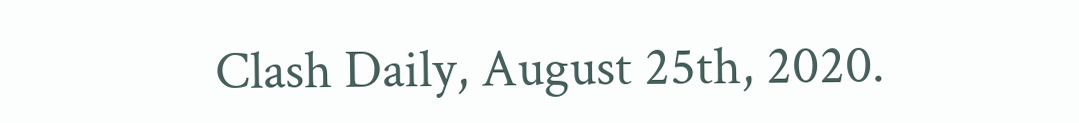Clash Daily, August 25th, 2020.